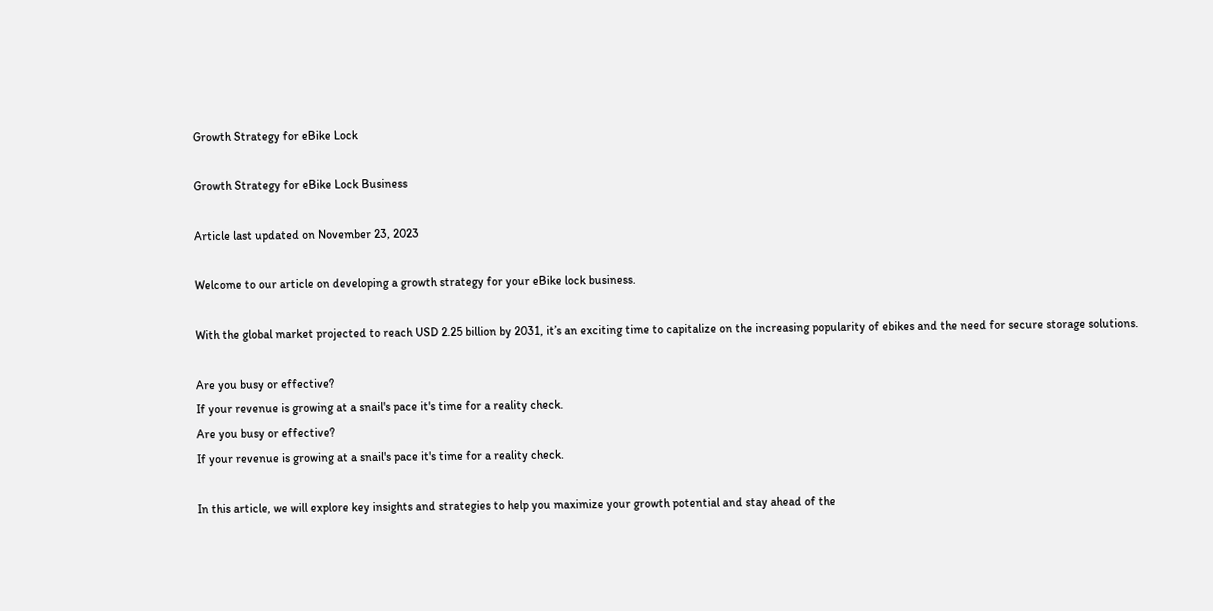Growth Strategy for eBike Lock

Growth Strategy for eBike Lock Business

Article last updated on November 23, 2023

Welcome to our article on developing a growth strategy for your eBike lock business.

With the global market projected to reach USD 2.25 billion by 2031, it’s an exciting time to capitalize on the increasing popularity of ebikes and the need for secure storage solutions.

Are you busy or effective?
If your revenue is growing at a snail's pace it's time for a reality check.
Are you busy or effective?
If your revenue is growing at a snail's pace it's time for a reality check.

In this article, we will explore key insights and strategies to help you maximize your growth potential and stay ahead of the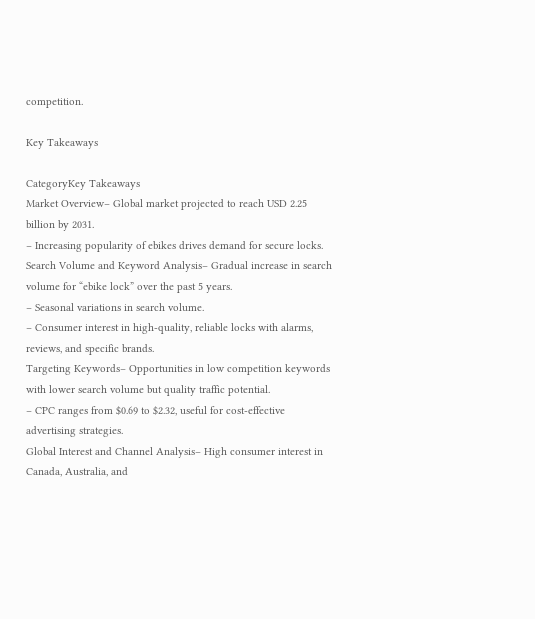competition.

Key Takeaways

CategoryKey Takeaways
Market Overview– Global market projected to reach USD 2.25 billion by 2031.
– Increasing popularity of ebikes drives demand for secure locks.
Search Volume and Keyword Analysis– Gradual increase in search volume for “ebike lock” over the past 5 years.
– Seasonal variations in search volume.
– Consumer interest in high-quality, reliable locks with alarms, reviews, and specific brands.
Targeting Keywords– Opportunities in low competition keywords with lower search volume but quality traffic potential.
– CPC ranges from $0.69 to $2.32, useful for cost-effective advertising strategies.
Global Interest and Channel Analysis– High consumer interest in Canada, Australia, and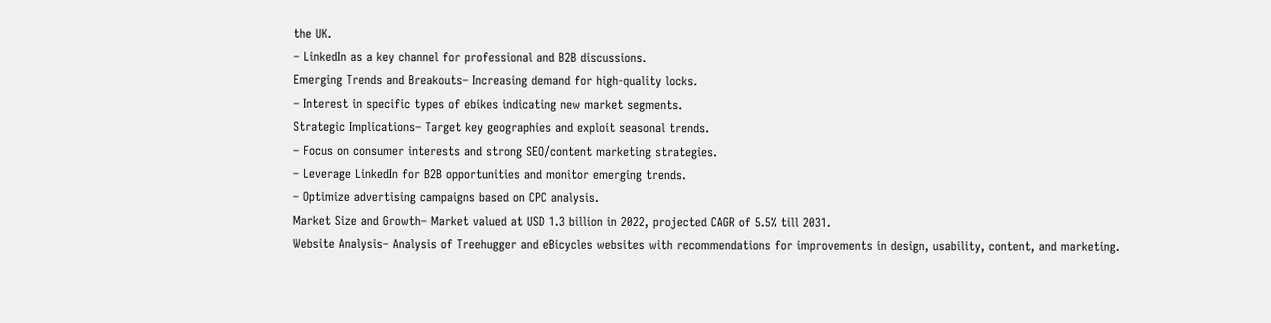the UK.
– LinkedIn as a key channel for professional and B2B discussions.
Emerging Trends and Breakouts– Increasing demand for high-quality locks.
– Interest in specific types of ebikes indicating new market segments.
Strategic Implications– Target key geographies and exploit seasonal trends.
– Focus on consumer interests and strong SEO/content marketing strategies.
– Leverage LinkedIn for B2B opportunities and monitor emerging trends.
– Optimize advertising campaigns based on CPC analysis.
Market Size and Growth– Market valued at USD 1.3 billion in 2022, projected CAGR of 5.5% till 2031.
Website Analysis– Analysis of Treehugger and eBicycles websites with recommendations for improvements in design, usability, content, and marketing.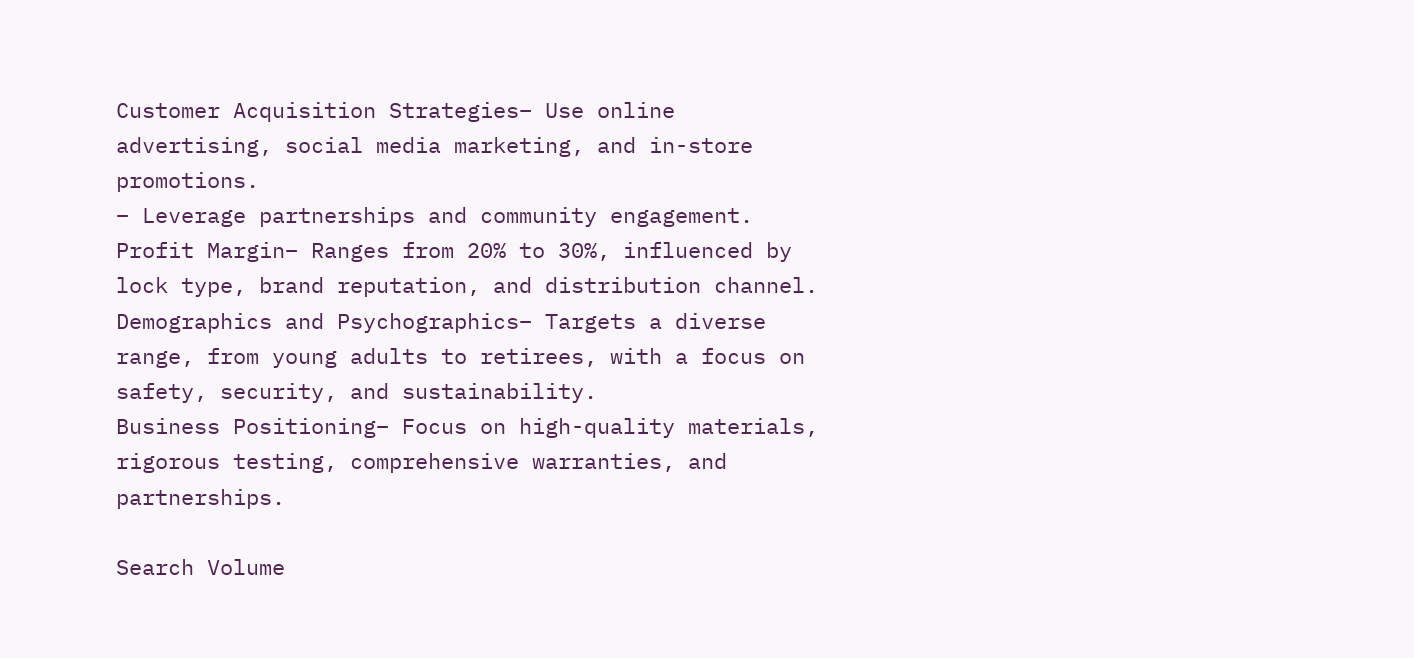Customer Acquisition Strategies– Use online advertising, social media marketing, and in-store promotions.
– Leverage partnerships and community engagement.
Profit Margin– Ranges from 20% to 30%, influenced by lock type, brand reputation, and distribution channel.
Demographics and Psychographics– Targets a diverse range, from young adults to retirees, with a focus on safety, security, and sustainability.
Business Positioning– Focus on high-quality materials, rigorous testing, comprehensive warranties, and partnerships.

Search Volume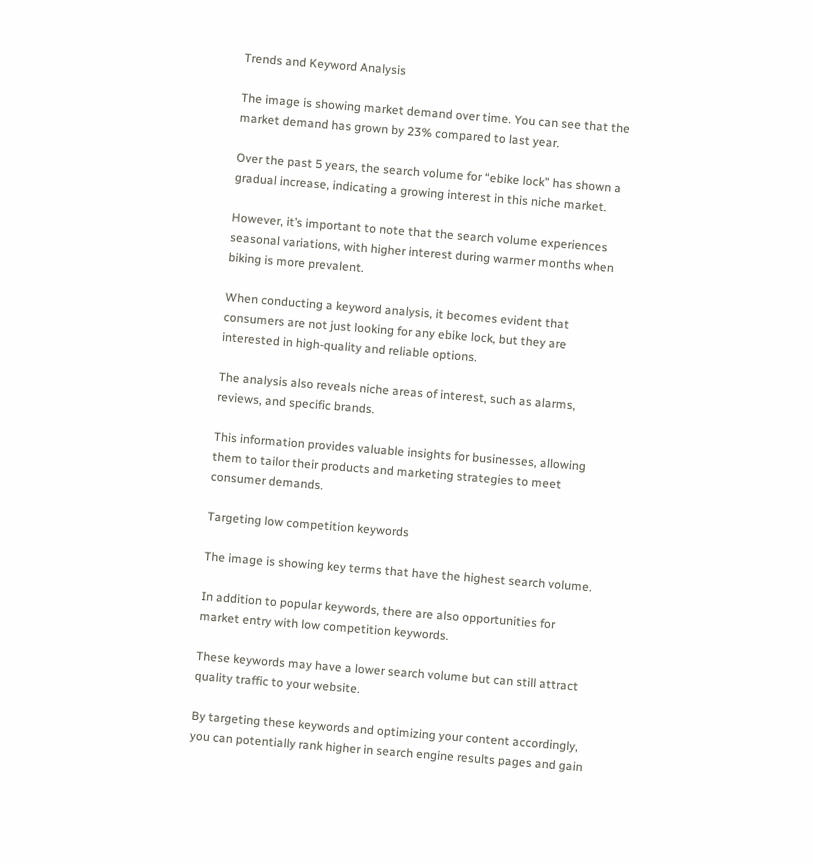Trends and Keyword Analysis

The image is showing market demand over time. You can see that the market demand has grown by 23% compared to last year.

Over the past 5 years, the search volume for “ebike lock” has shown a gradual increase, indicating a growing interest in this niche market.

However, it’s important to note that the search volume experiences seasonal variations, with higher interest during warmer months when biking is more prevalent.

When conducting a keyword analysis, it becomes evident that consumers are not just looking for any ebike lock, but they are interested in high-quality and reliable options.

The analysis also reveals niche areas of interest, such as alarms, reviews, and specific brands.

This information provides valuable insights for businesses, allowing them to tailor their products and marketing strategies to meet consumer demands.

Targeting low competition keywords

The image is showing key terms that have the highest search volume.

In addition to popular keywords, there are also opportunities for market entry with low competition keywords.

These keywords may have a lower search volume but can still attract quality traffic to your website.

By targeting these keywords and optimizing your content accordingly, you can potentially rank higher in search engine results pages and gain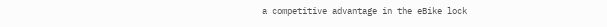a competitive advantage in the eBike lock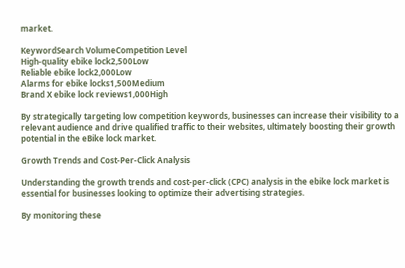market.

KeywordSearch VolumeCompetition Level
High-quality ebike lock2,500Low
Reliable ebike lock2,000Low
Alarms for ebike locks1,500Medium
Brand X ebike lock reviews1,000High

By strategically targeting low competition keywords, businesses can increase their visibility to a relevant audience and drive qualified traffic to their websites, ultimately boosting their growth potential in the eBike lock market.

Growth Trends and Cost-Per-Click Analysis

Understanding the growth trends and cost-per-click (CPC) analysis in the ebike lock market is essential for businesses looking to optimize their advertising strategies.

By monitoring these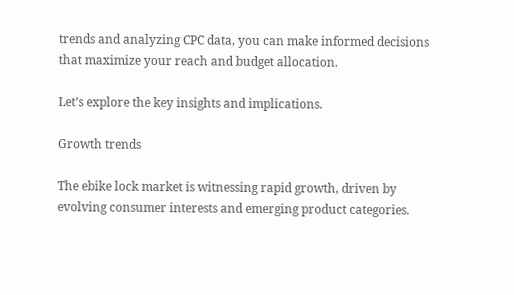trends and analyzing CPC data, you can make informed decisions that maximize your reach and budget allocation.

Let’s explore the key insights and implications.

Growth trends

The ebike lock market is witnessing rapid growth, driven by evolving consumer interests and emerging product categories.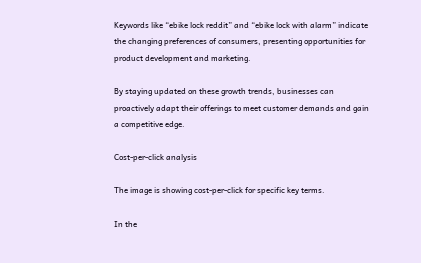Keywords like “ebike lock reddit” and “ebike lock with alarm” indicate the changing preferences of consumers, presenting opportunities for product development and marketing.

By staying updated on these growth trends, businesses can proactively adapt their offerings to meet customer demands and gain a competitive edge.

Cost-per-click analysis

The image is showing cost-per-click for specific key terms.

In the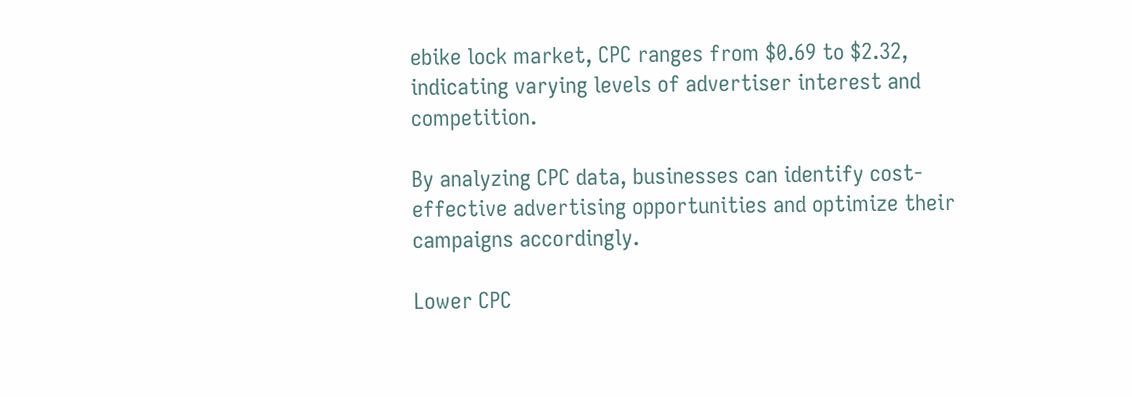ebike lock market, CPC ranges from $0.69 to $2.32, indicating varying levels of advertiser interest and competition.

By analyzing CPC data, businesses can identify cost-effective advertising opportunities and optimize their campaigns accordingly.

Lower CPC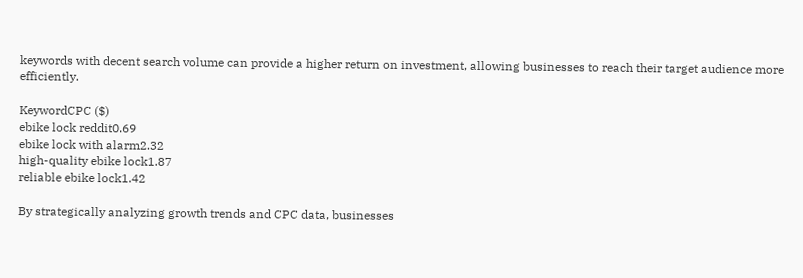keywords with decent search volume can provide a higher return on investment, allowing businesses to reach their target audience more efficiently.

KeywordCPC ($)
ebike lock reddit0.69
ebike lock with alarm2.32
high-quality ebike lock1.87
reliable ebike lock1.42

By strategically analyzing growth trends and CPC data, businesses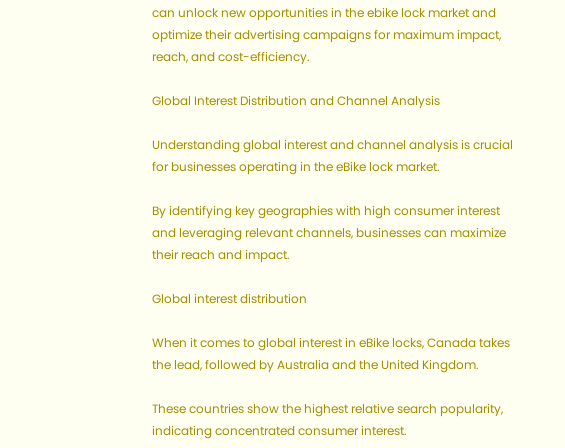can unlock new opportunities in the ebike lock market and optimize their advertising campaigns for maximum impact, reach, and cost-efficiency.

Global Interest Distribution and Channel Analysis

Understanding global interest and channel analysis is crucial for businesses operating in the eBike lock market.

By identifying key geographies with high consumer interest and leveraging relevant channels, businesses can maximize their reach and impact.

Global interest distribution

When it comes to global interest in eBike locks, Canada takes the lead, followed by Australia and the United Kingdom.

These countries show the highest relative search popularity, indicating concentrated consumer interest.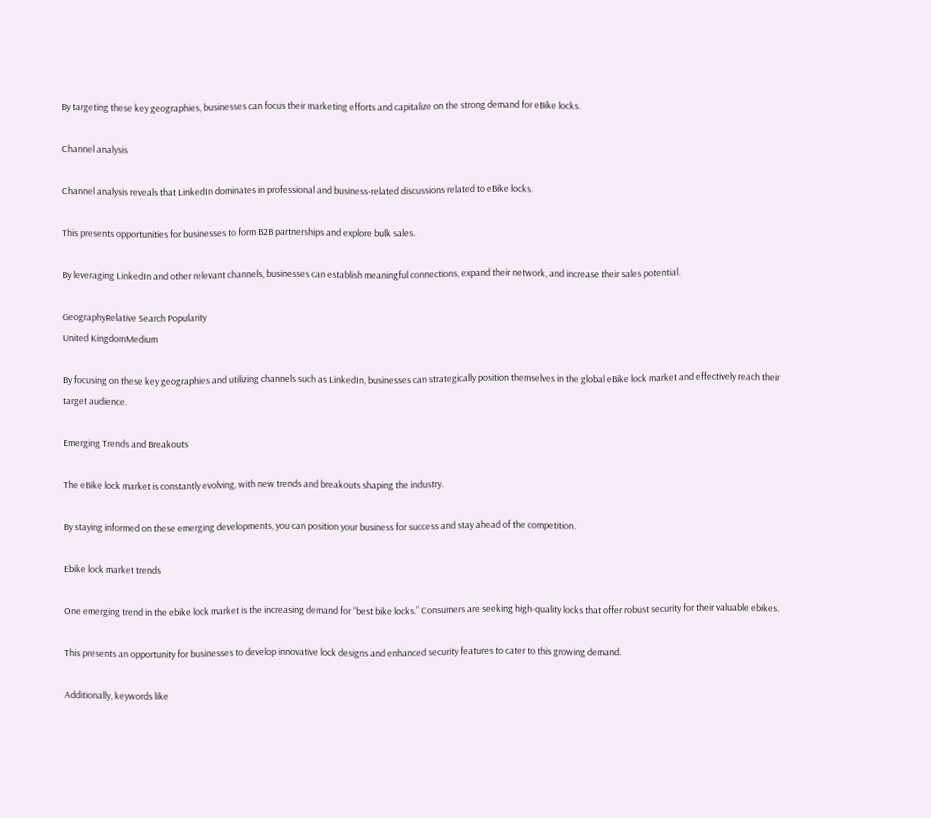By targeting these key geographies, businesses can focus their marketing efforts and capitalize on the strong demand for eBike locks.

Channel analysis

Channel analysis reveals that LinkedIn dominates in professional and business-related discussions related to eBike locks.

This presents opportunities for businesses to form B2B partnerships and explore bulk sales.

By leveraging LinkedIn and other relevant channels, businesses can establish meaningful connections, expand their network, and increase their sales potential.

GeographyRelative Search Popularity
United KingdomMedium

By focusing on these key geographies and utilizing channels such as LinkedIn, businesses can strategically position themselves in the global eBike lock market and effectively reach their target audience.

Emerging Trends and Breakouts

The eBike lock market is constantly evolving, with new trends and breakouts shaping the industry.

By staying informed on these emerging developments, you can position your business for success and stay ahead of the competition.

Ebike lock market trends

One emerging trend in the ebike lock market is the increasing demand for “best bike locks.” Consumers are seeking high-quality locks that offer robust security for their valuable ebikes.

This presents an opportunity for businesses to develop innovative lock designs and enhanced security features to cater to this growing demand.

Additionally, keywords like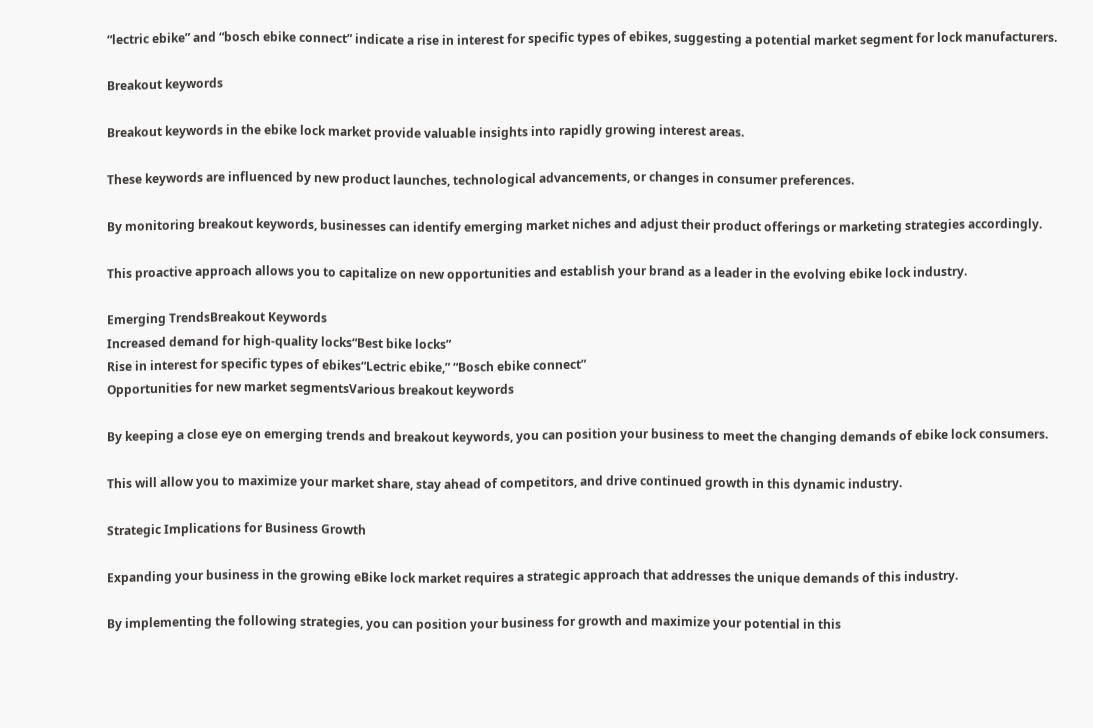“lectric ebike” and “bosch ebike connect” indicate a rise in interest for specific types of ebikes, suggesting a potential market segment for lock manufacturers.

Breakout keywords

Breakout keywords in the ebike lock market provide valuable insights into rapidly growing interest areas.

These keywords are influenced by new product launches, technological advancements, or changes in consumer preferences.

By monitoring breakout keywords, businesses can identify emerging market niches and adjust their product offerings or marketing strategies accordingly.

This proactive approach allows you to capitalize on new opportunities and establish your brand as a leader in the evolving ebike lock industry.

Emerging TrendsBreakout Keywords
Increased demand for high-quality locks“Best bike locks”
Rise in interest for specific types of ebikes“Lectric ebike,” “Bosch ebike connect”
Opportunities for new market segmentsVarious breakout keywords

By keeping a close eye on emerging trends and breakout keywords, you can position your business to meet the changing demands of ebike lock consumers.

This will allow you to maximize your market share, stay ahead of competitors, and drive continued growth in this dynamic industry.

Strategic Implications for Business Growth

Expanding your business in the growing eBike lock market requires a strategic approach that addresses the unique demands of this industry.

By implementing the following strategies, you can position your business for growth and maximize your potential in this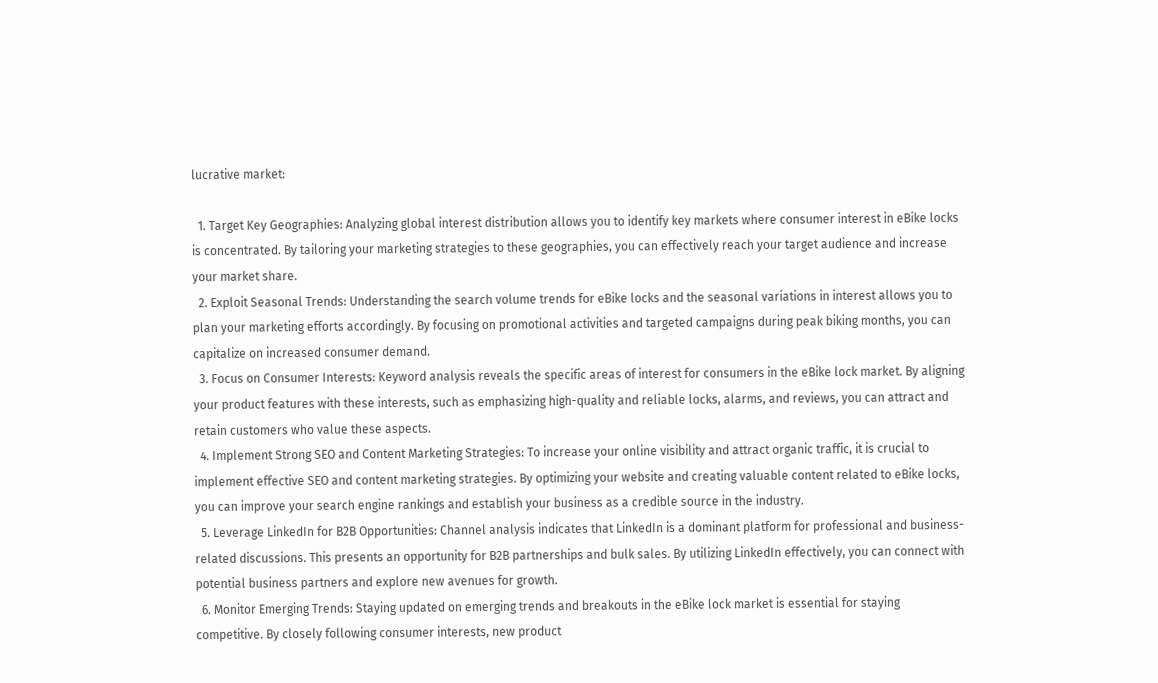lucrative market:

  1. Target Key Geographies: Analyzing global interest distribution allows you to identify key markets where consumer interest in eBike locks is concentrated. By tailoring your marketing strategies to these geographies, you can effectively reach your target audience and increase your market share.
  2. Exploit Seasonal Trends: Understanding the search volume trends for eBike locks and the seasonal variations in interest allows you to plan your marketing efforts accordingly. By focusing on promotional activities and targeted campaigns during peak biking months, you can capitalize on increased consumer demand.
  3. Focus on Consumer Interests: Keyword analysis reveals the specific areas of interest for consumers in the eBike lock market. By aligning your product features with these interests, such as emphasizing high-quality and reliable locks, alarms, and reviews, you can attract and retain customers who value these aspects.
  4. Implement Strong SEO and Content Marketing Strategies: To increase your online visibility and attract organic traffic, it is crucial to implement effective SEO and content marketing strategies. By optimizing your website and creating valuable content related to eBike locks, you can improve your search engine rankings and establish your business as a credible source in the industry.
  5. Leverage LinkedIn for B2B Opportunities: Channel analysis indicates that LinkedIn is a dominant platform for professional and business-related discussions. This presents an opportunity for B2B partnerships and bulk sales. By utilizing LinkedIn effectively, you can connect with potential business partners and explore new avenues for growth.
  6. Monitor Emerging Trends: Staying updated on emerging trends and breakouts in the eBike lock market is essential for staying competitive. By closely following consumer interests, new product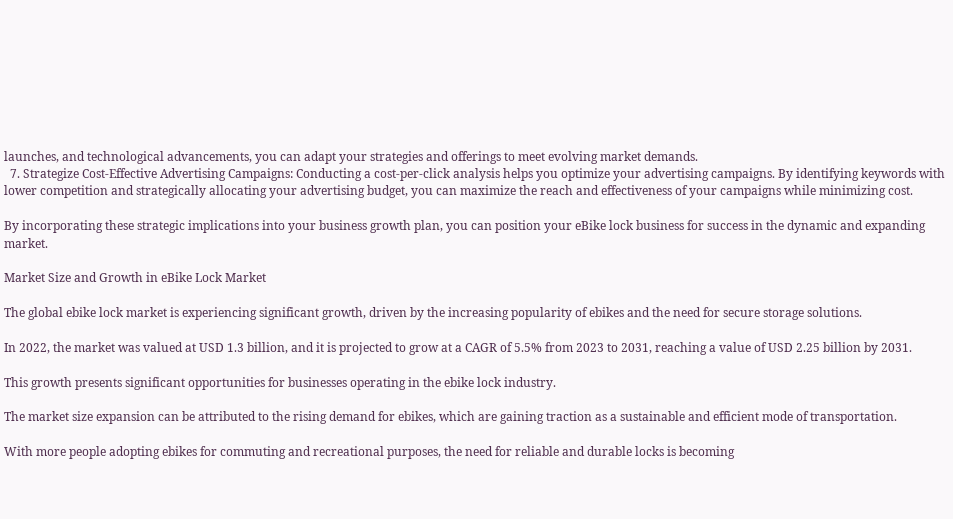launches, and technological advancements, you can adapt your strategies and offerings to meet evolving market demands.
  7. Strategize Cost-Effective Advertising Campaigns: Conducting a cost-per-click analysis helps you optimize your advertising campaigns. By identifying keywords with lower competition and strategically allocating your advertising budget, you can maximize the reach and effectiveness of your campaigns while minimizing cost.

By incorporating these strategic implications into your business growth plan, you can position your eBike lock business for success in the dynamic and expanding market.

Market Size and Growth in eBike Lock Market

The global ebike lock market is experiencing significant growth, driven by the increasing popularity of ebikes and the need for secure storage solutions.

In 2022, the market was valued at USD 1.3 billion, and it is projected to grow at a CAGR of 5.5% from 2023 to 2031, reaching a value of USD 2.25 billion by 2031.

This growth presents significant opportunities for businesses operating in the ebike lock industry.

The market size expansion can be attributed to the rising demand for ebikes, which are gaining traction as a sustainable and efficient mode of transportation.

With more people adopting ebikes for commuting and recreational purposes, the need for reliable and durable locks is becoming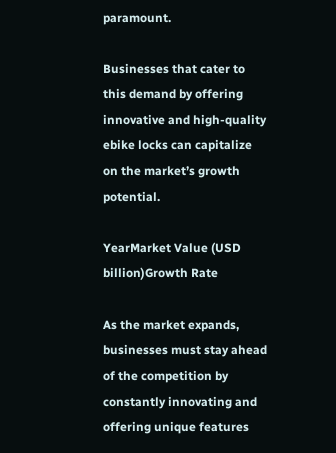paramount.

Businesses that cater to this demand by offering innovative and high-quality ebike locks can capitalize on the market’s growth potential.

YearMarket Value (USD billion)Growth Rate

As the market expands, businesses must stay ahead of the competition by constantly innovating and offering unique features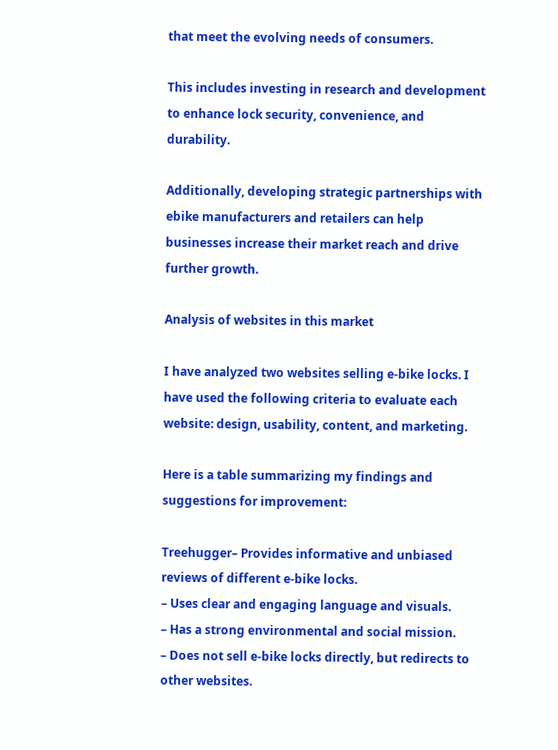that meet the evolving needs of consumers.

This includes investing in research and development to enhance lock security, convenience, and durability.

Additionally, developing strategic partnerships with ebike manufacturers and retailers can help businesses increase their market reach and drive further growth.

Analysis of websites in this market

I have analyzed two websites selling e-bike locks. I have used the following criteria to evaluate each website: design, usability, content, and marketing.

Here is a table summarizing my findings and suggestions for improvement:

Treehugger– Provides informative and unbiased reviews of different e-bike locks.
– Uses clear and engaging language and visuals.
– Has a strong environmental and social mission.
– Does not sell e-bike locks directly, but redirects to other websites.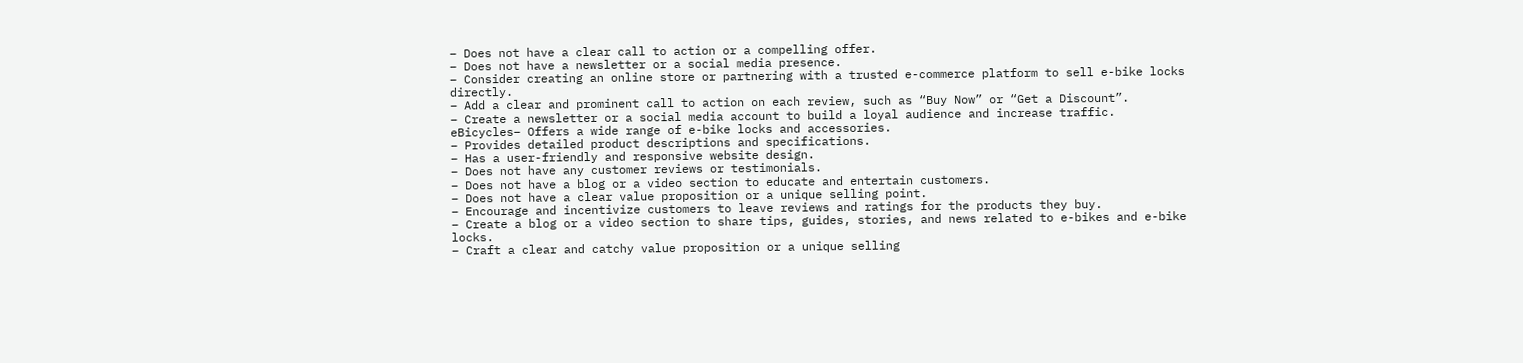– Does not have a clear call to action or a compelling offer.
– Does not have a newsletter or a social media presence.
– Consider creating an online store or partnering with a trusted e-commerce platform to sell e-bike locks directly.
– Add a clear and prominent call to action on each review, such as “Buy Now” or “Get a Discount”.
– Create a newsletter or a social media account to build a loyal audience and increase traffic.
eBicycles– Offers a wide range of e-bike locks and accessories.
– Provides detailed product descriptions and specifications.
– Has a user-friendly and responsive website design.
– Does not have any customer reviews or testimonials.
– Does not have a blog or a video section to educate and entertain customers.
– Does not have a clear value proposition or a unique selling point.
– Encourage and incentivize customers to leave reviews and ratings for the products they buy.
– Create a blog or a video section to share tips, guides, stories, and news related to e-bikes and e-bike locks.
– Craft a clear and catchy value proposition or a unique selling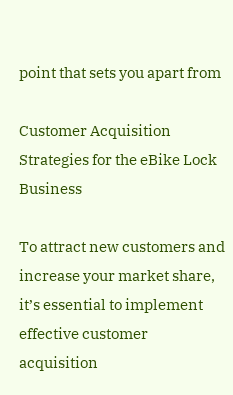point that sets you apart from

Customer Acquisition Strategies for the eBike Lock Business

To attract new customers and increase your market share, it’s essential to implement effective customer acquisition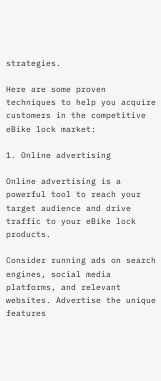strategies.

Here are some proven techniques to help you acquire customers in the competitive eBike lock market:

1. Online advertising

Online advertising is a powerful tool to reach your target audience and drive traffic to your eBike lock products.

Consider running ads on search engines, social media platforms, and relevant websites. Advertise the unique features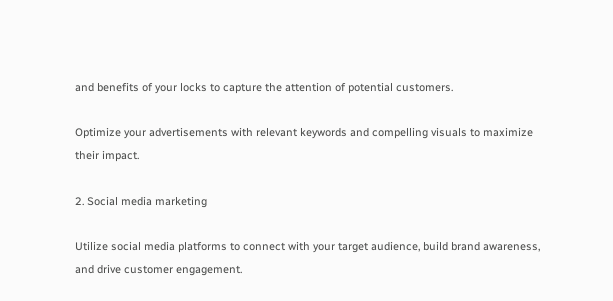and benefits of your locks to capture the attention of potential customers.

Optimize your advertisements with relevant keywords and compelling visuals to maximize their impact.

2. Social media marketing

Utilize social media platforms to connect with your target audience, build brand awareness, and drive customer engagement.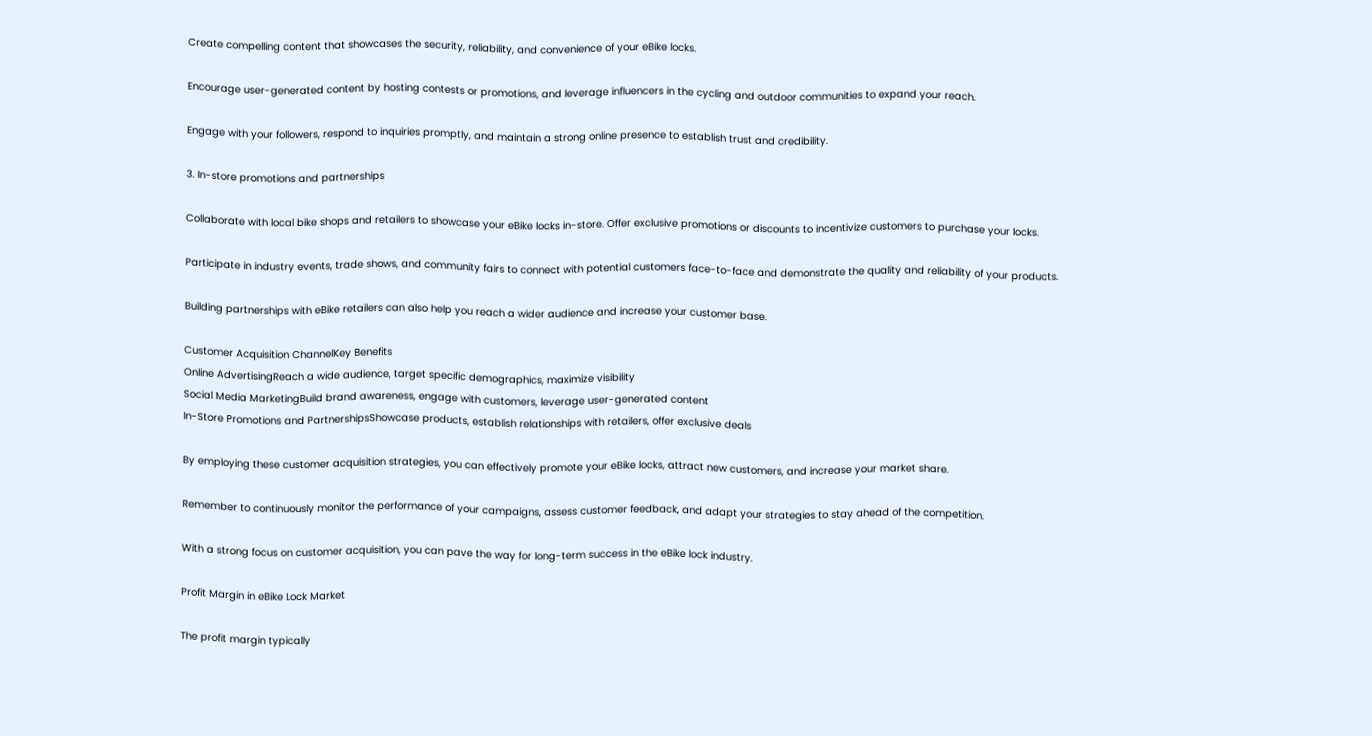Create compelling content that showcases the security, reliability, and convenience of your eBike locks.

Encourage user-generated content by hosting contests or promotions, and leverage influencers in the cycling and outdoor communities to expand your reach.

Engage with your followers, respond to inquiries promptly, and maintain a strong online presence to establish trust and credibility.

3. In-store promotions and partnerships

Collaborate with local bike shops and retailers to showcase your eBike locks in-store. Offer exclusive promotions or discounts to incentivize customers to purchase your locks.

Participate in industry events, trade shows, and community fairs to connect with potential customers face-to-face and demonstrate the quality and reliability of your products.

Building partnerships with eBike retailers can also help you reach a wider audience and increase your customer base.

Customer Acquisition ChannelKey Benefits
Online AdvertisingReach a wide audience, target specific demographics, maximize visibility
Social Media MarketingBuild brand awareness, engage with customers, leverage user-generated content
In-Store Promotions and PartnershipsShowcase products, establish relationships with retailers, offer exclusive deals

By employing these customer acquisition strategies, you can effectively promote your eBike locks, attract new customers, and increase your market share.

Remember to continuously monitor the performance of your campaigns, assess customer feedback, and adapt your strategies to stay ahead of the competition.

With a strong focus on customer acquisition, you can pave the way for long-term success in the eBike lock industry.

Profit Margin in eBike Lock Market

The profit margin typically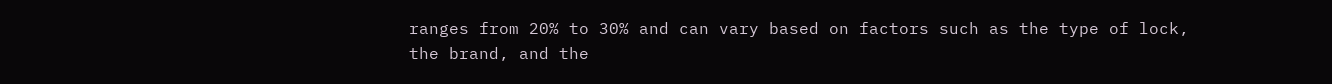ranges from 20% to 30% and can vary based on factors such as the type of lock, the brand, and the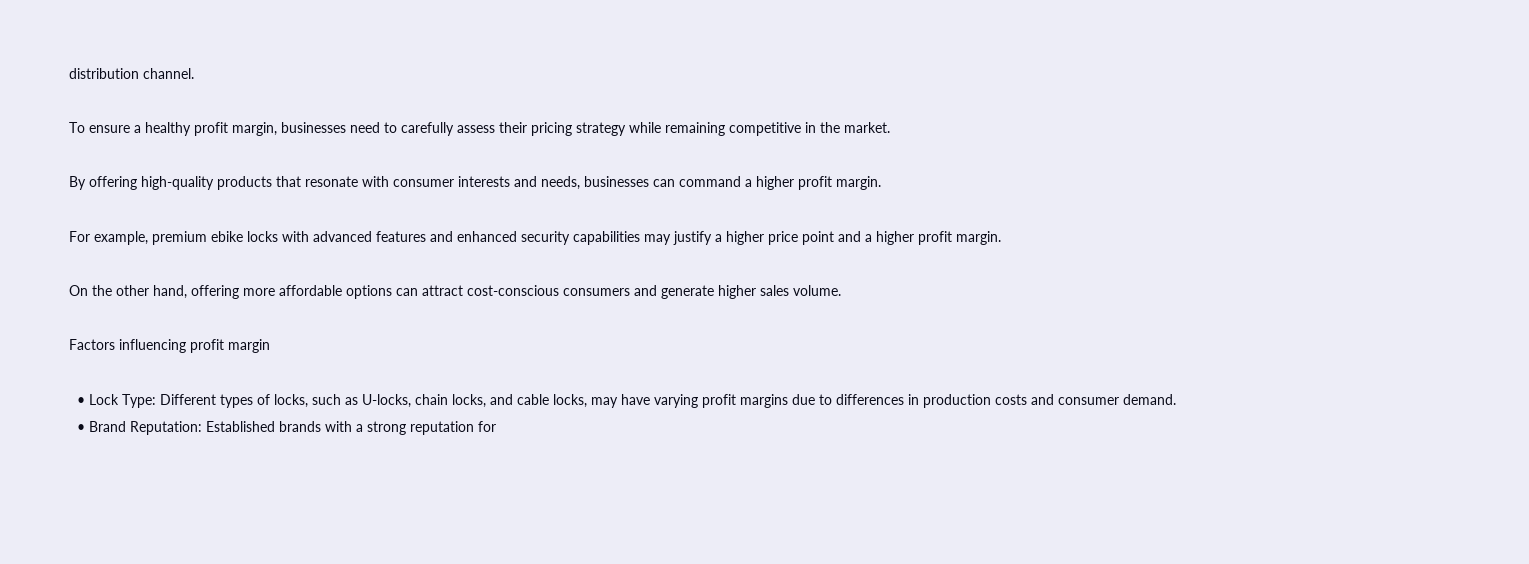distribution channel.

To ensure a healthy profit margin, businesses need to carefully assess their pricing strategy while remaining competitive in the market.

By offering high-quality products that resonate with consumer interests and needs, businesses can command a higher profit margin.

For example, premium ebike locks with advanced features and enhanced security capabilities may justify a higher price point and a higher profit margin.

On the other hand, offering more affordable options can attract cost-conscious consumers and generate higher sales volume.

Factors influencing profit margin

  • Lock Type: Different types of locks, such as U-locks, chain locks, and cable locks, may have varying profit margins due to differences in production costs and consumer demand.
  • Brand Reputation: Established brands with a strong reputation for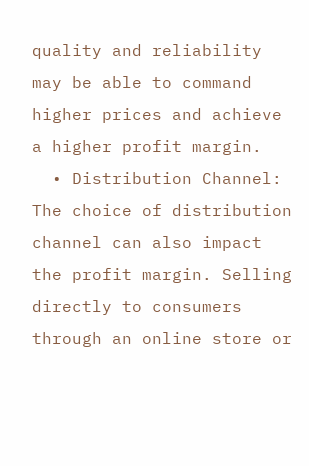quality and reliability may be able to command higher prices and achieve a higher profit margin.
  • Distribution Channel: The choice of distribution channel can also impact the profit margin. Selling directly to consumers through an online store or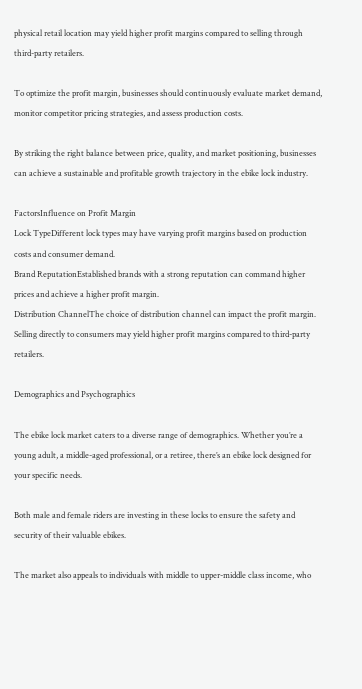physical retail location may yield higher profit margins compared to selling through third-party retailers.

To optimize the profit margin, businesses should continuously evaluate market demand, monitor competitor pricing strategies, and assess production costs.

By striking the right balance between price, quality, and market positioning, businesses can achieve a sustainable and profitable growth trajectory in the ebike lock industry.

FactorsInfluence on Profit Margin
Lock TypeDifferent lock types may have varying profit margins based on production costs and consumer demand.
Brand ReputationEstablished brands with a strong reputation can command higher prices and achieve a higher profit margin.
Distribution ChannelThe choice of distribution channel can impact the profit margin. Selling directly to consumers may yield higher profit margins compared to third-party retailers.

Demographics and Psychographics

The ebike lock market caters to a diverse range of demographics. Whether you’re a young adult, a middle-aged professional, or a retiree, there’s an ebike lock designed for your specific needs.

Both male and female riders are investing in these locks to ensure the safety and security of their valuable ebikes.

The market also appeals to individuals with middle to upper-middle class income, who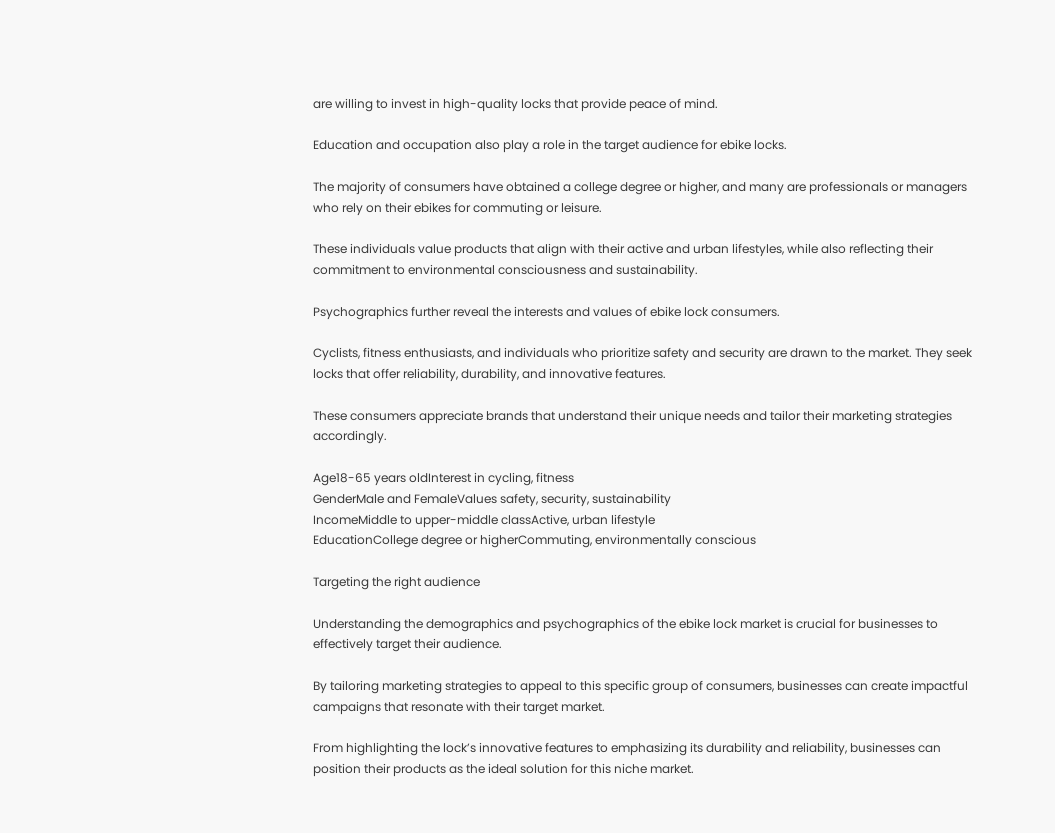are willing to invest in high-quality locks that provide peace of mind.

Education and occupation also play a role in the target audience for ebike locks.

The majority of consumers have obtained a college degree or higher, and many are professionals or managers who rely on their ebikes for commuting or leisure.

These individuals value products that align with their active and urban lifestyles, while also reflecting their commitment to environmental consciousness and sustainability.

Psychographics further reveal the interests and values of ebike lock consumers.

Cyclists, fitness enthusiasts, and individuals who prioritize safety and security are drawn to the market. They seek locks that offer reliability, durability, and innovative features.

These consumers appreciate brands that understand their unique needs and tailor their marketing strategies accordingly.

Age18-65 years oldInterest in cycling, fitness
GenderMale and FemaleValues safety, security, sustainability
IncomeMiddle to upper-middle classActive, urban lifestyle
EducationCollege degree or higherCommuting, environmentally conscious

Targeting the right audience

Understanding the demographics and psychographics of the ebike lock market is crucial for businesses to effectively target their audience.

By tailoring marketing strategies to appeal to this specific group of consumers, businesses can create impactful campaigns that resonate with their target market.

From highlighting the lock’s innovative features to emphasizing its durability and reliability, businesses can position their products as the ideal solution for this niche market.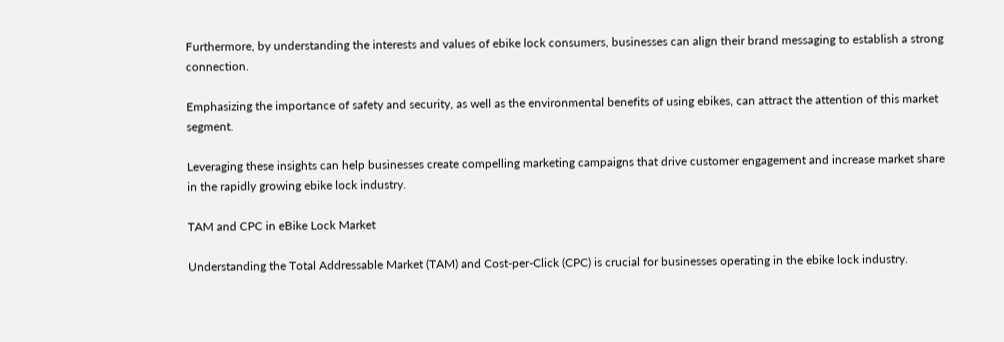Furthermore, by understanding the interests and values of ebike lock consumers, businesses can align their brand messaging to establish a strong connection.

Emphasizing the importance of safety and security, as well as the environmental benefits of using ebikes, can attract the attention of this market segment.

Leveraging these insights can help businesses create compelling marketing campaigns that drive customer engagement and increase market share in the rapidly growing ebike lock industry.

TAM and CPC in eBike Lock Market

Understanding the Total Addressable Market (TAM) and Cost-per-Click (CPC) is crucial for businesses operating in the ebike lock industry.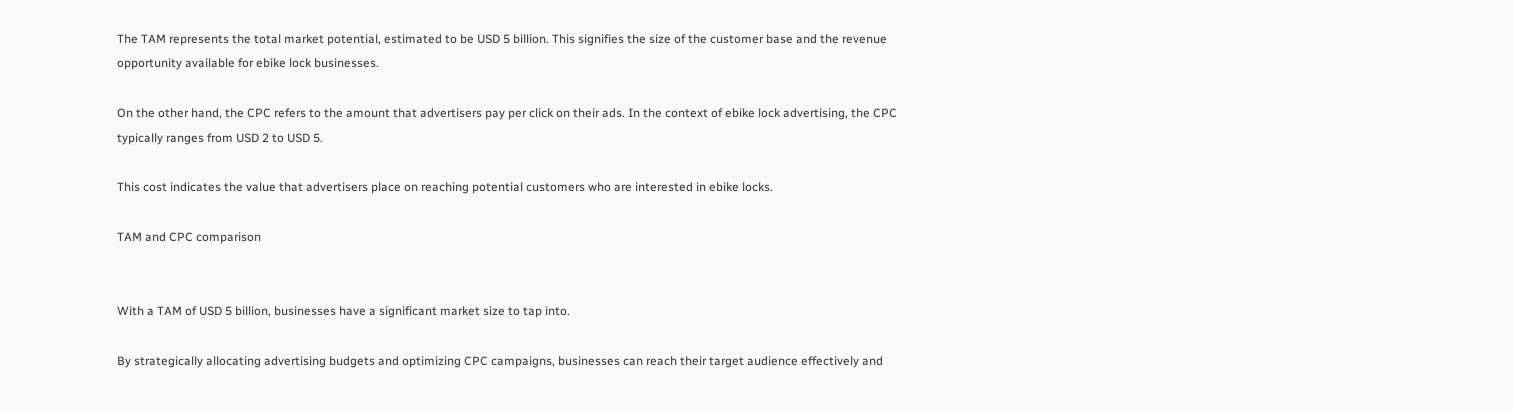The TAM represents the total market potential, estimated to be USD 5 billion. This signifies the size of the customer base and the revenue opportunity available for ebike lock businesses.

On the other hand, the CPC refers to the amount that advertisers pay per click on their ads. In the context of ebike lock advertising, the CPC typically ranges from USD 2 to USD 5.

This cost indicates the value that advertisers place on reaching potential customers who are interested in ebike locks.

TAM and CPC comparison


With a TAM of USD 5 billion, businesses have a significant market size to tap into.

By strategically allocating advertising budgets and optimizing CPC campaigns, businesses can reach their target audience effectively and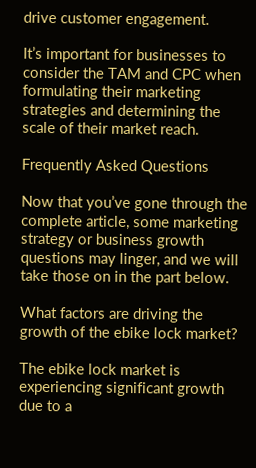drive customer engagement.

It’s important for businesses to consider the TAM and CPC when formulating their marketing strategies and determining the scale of their market reach.

Frequently Asked Questions

Now that you’ve gone through the complete article, some marketing strategy or business growth questions may linger, and we will take those on in the part below.

What factors are driving the growth of the ebike lock market?

The ebike lock market is experiencing significant growth due to a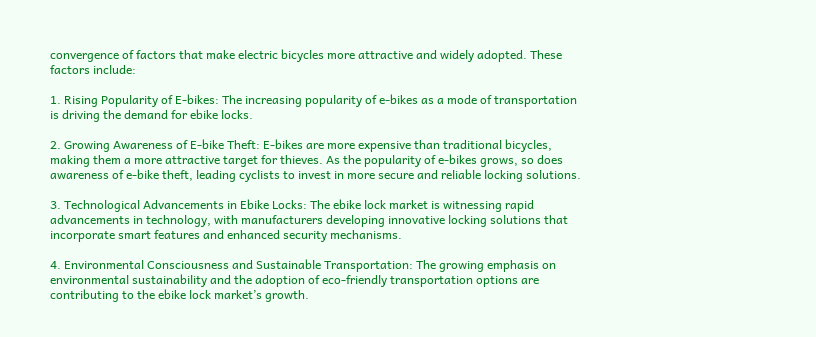convergence of factors that make electric bicycles more attractive and widely adopted. These factors include:

1. Rising Popularity of E-bikes: The increasing popularity of e-bikes as a mode of transportation is driving the demand for ebike locks.

2. Growing Awareness of E-bike Theft: E-bikes are more expensive than traditional bicycles, making them a more attractive target for thieves. As the popularity of e-bikes grows, so does awareness of e-bike theft, leading cyclists to invest in more secure and reliable locking solutions.

3. Technological Advancements in Ebike Locks: The ebike lock market is witnessing rapid advancements in technology, with manufacturers developing innovative locking solutions that incorporate smart features and enhanced security mechanisms.

4. Environmental Consciousness and Sustainable Transportation: The growing emphasis on environmental sustainability and the adoption of eco-friendly transportation options are contributing to the ebike lock market’s growth.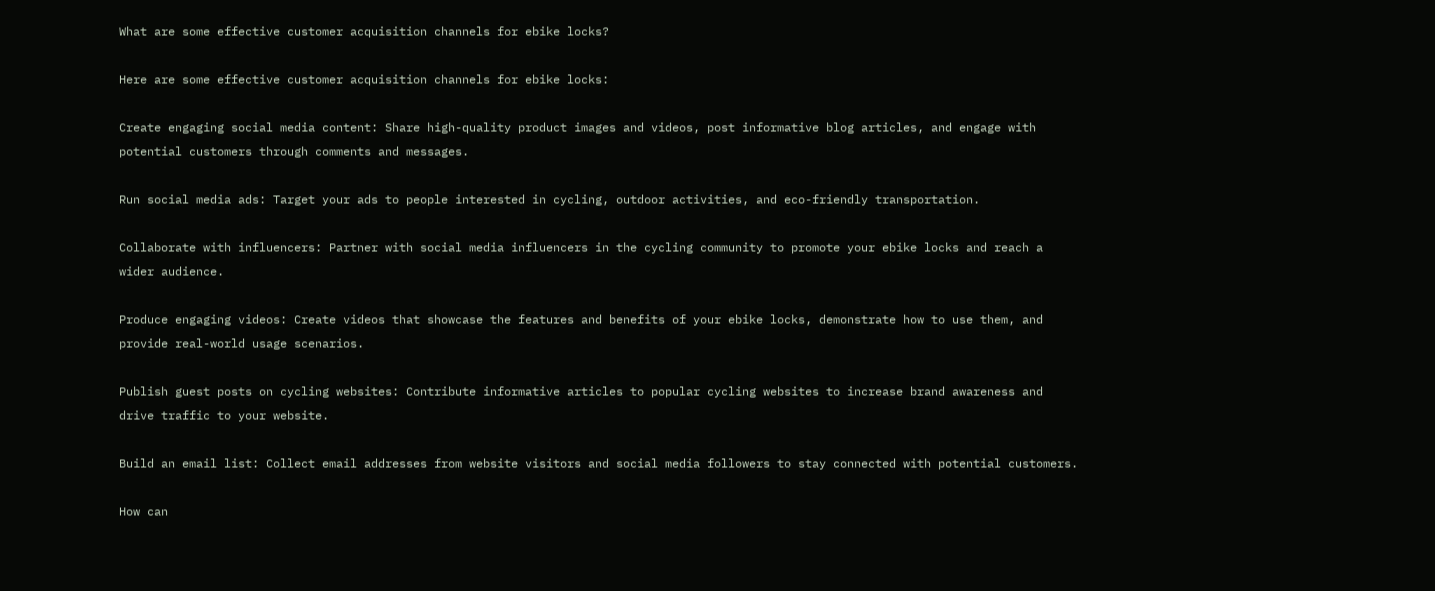What are some effective customer acquisition channels for ebike locks?

Here are some effective customer acquisition channels for ebike locks:

Create engaging social media content: Share high-quality product images and videos, post informative blog articles, and engage with potential customers through comments and messages.

Run social media ads: Target your ads to people interested in cycling, outdoor activities, and eco-friendly transportation.

Collaborate with influencers: Partner with social media influencers in the cycling community to promote your ebike locks and reach a wider audience.

Produce engaging videos: Create videos that showcase the features and benefits of your ebike locks, demonstrate how to use them, and provide real-world usage scenarios.

Publish guest posts on cycling websites: Contribute informative articles to popular cycling websites to increase brand awareness and drive traffic to your website.

Build an email list: Collect email addresses from website visitors and social media followers to stay connected with potential customers.

How can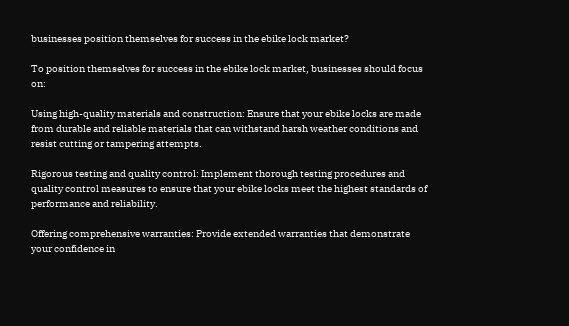businesses position themselves for success in the ebike lock market?

To position themselves for success in the ebike lock market, businesses should focus on:

Using high-quality materials and construction: Ensure that your ebike locks are made from durable and reliable materials that can withstand harsh weather conditions and resist cutting or tampering attempts.

Rigorous testing and quality control: Implement thorough testing procedures and quality control measures to ensure that your ebike locks meet the highest standards of performance and reliability.

Offering comprehensive warranties: Provide extended warranties that demonstrate your confidence in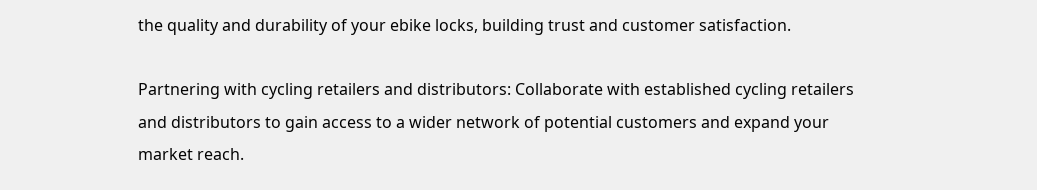the quality and durability of your ebike locks, building trust and customer satisfaction.

Partnering with cycling retailers and distributors: Collaborate with established cycling retailers and distributors to gain access to a wider network of potential customers and expand your market reach.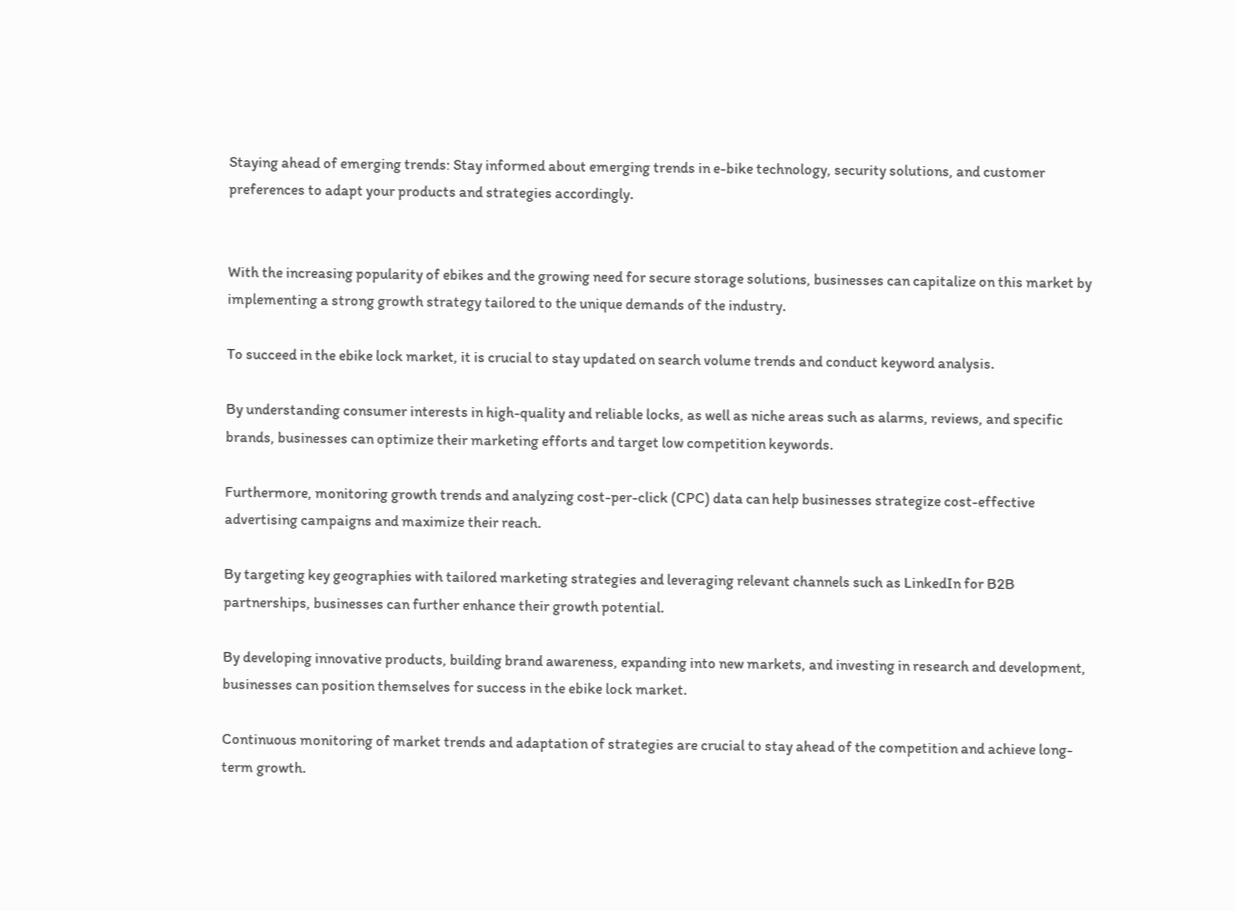Staying ahead of emerging trends: Stay informed about emerging trends in e-bike technology, security solutions, and customer preferences to adapt your products and strategies accordingly.


With the increasing popularity of ebikes and the growing need for secure storage solutions, businesses can capitalize on this market by implementing a strong growth strategy tailored to the unique demands of the industry.

To succeed in the ebike lock market, it is crucial to stay updated on search volume trends and conduct keyword analysis.

By understanding consumer interests in high-quality and reliable locks, as well as niche areas such as alarms, reviews, and specific brands, businesses can optimize their marketing efforts and target low competition keywords.

Furthermore, monitoring growth trends and analyzing cost-per-click (CPC) data can help businesses strategize cost-effective advertising campaigns and maximize their reach.

By targeting key geographies with tailored marketing strategies and leveraging relevant channels such as LinkedIn for B2B partnerships, businesses can further enhance their growth potential.

By developing innovative products, building brand awareness, expanding into new markets, and investing in research and development, businesses can position themselves for success in the ebike lock market.

Continuous monitoring of market trends and adaptation of strategies are crucial to stay ahead of the competition and achieve long-term growth.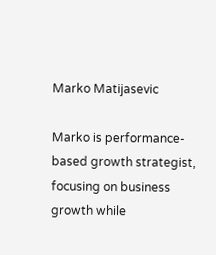Marko Matijasevic

Marko is performance-based growth strategist, focusing on business growth while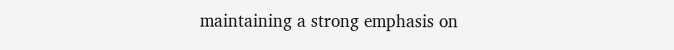maintaining a strong emphasis on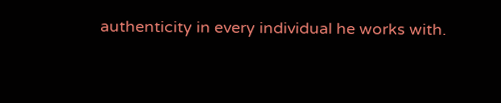authenticity in every individual he works with.